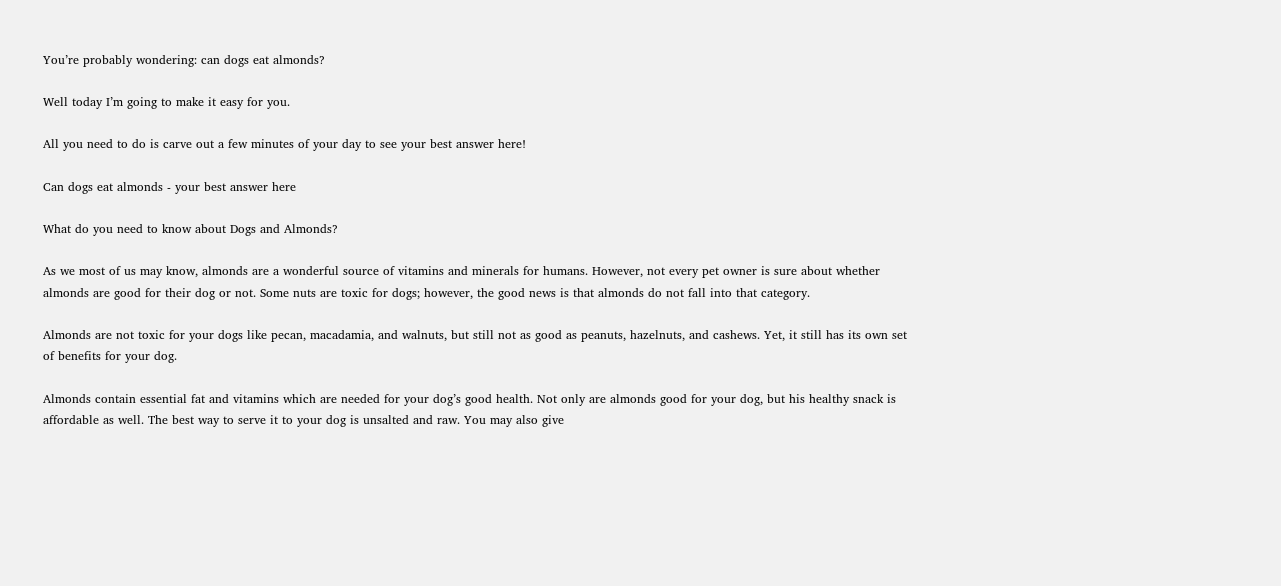You’re probably wondering: can dogs eat almonds?

Well today I’m going to make it easy for you.

All you need to do is carve out a few minutes of your day to see your best answer here!

Can dogs eat almonds - your best answer here

What do you need to know about Dogs and Almonds?

As we most of us may know, almonds are a wonderful source of vitamins and minerals for humans. However, not every pet owner is sure about whether almonds are good for their dog or not. Some nuts are toxic for dogs; however, the good news is that almonds do not fall into that category.

Almonds are not toxic for your dogs like pecan, macadamia, and walnuts, but still not as good as peanuts, hazelnuts, and cashews. Yet, it still has its own set of benefits for your dog.

Almonds contain essential fat and vitamins which are needed for your dog’s good health. Not only are almonds good for your dog, but his healthy snack is affordable as well. The best way to serve it to your dog is unsalted and raw. You may also give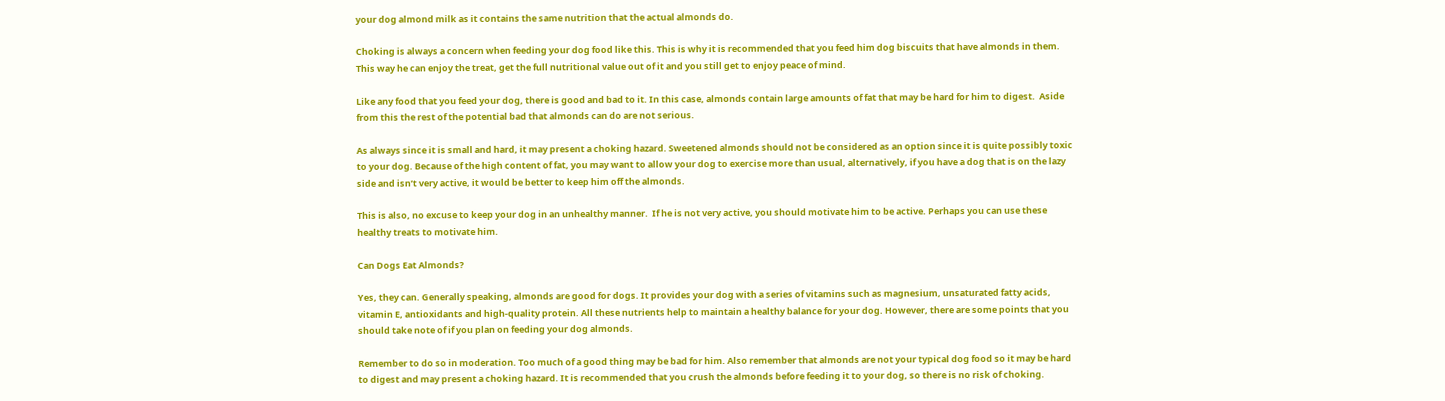your dog almond milk as it contains the same nutrition that the actual almonds do.

Choking is always a concern when feeding your dog food like this. This is why it is recommended that you feed him dog biscuits that have almonds in them. This way he can enjoy the treat, get the full nutritional value out of it and you still get to enjoy peace of mind.

Like any food that you feed your dog, there is good and bad to it. In this case, almonds contain large amounts of fat that may be hard for him to digest.  Aside from this the rest of the potential bad that almonds can do are not serious.

As always since it is small and hard, it may present a choking hazard. Sweetened almonds should not be considered as an option since it is quite possibly toxic to your dog. Because of the high content of fat, you may want to allow your dog to exercise more than usual, alternatively, if you have a dog that is on the lazy side and isn’t very active, it would be better to keep him off the almonds.

This is also, no excuse to keep your dog in an unhealthy manner.  If he is not very active, you should motivate him to be active. Perhaps you can use these healthy treats to motivate him.

Can Dogs Eat Almonds?

Yes, they can. Generally speaking, almonds are good for dogs. It provides your dog with a series of vitamins such as magnesium, unsaturated fatty acids, vitamin E, antioxidants and high-quality protein. All these nutrients help to maintain a healthy balance for your dog. However, there are some points that you should take note of if you plan on feeding your dog almonds.

Remember to do so in moderation. Too much of a good thing may be bad for him. Also remember that almonds are not your typical dog food so it may be hard to digest and may present a choking hazard. It is recommended that you crush the almonds before feeding it to your dog, so there is no risk of choking.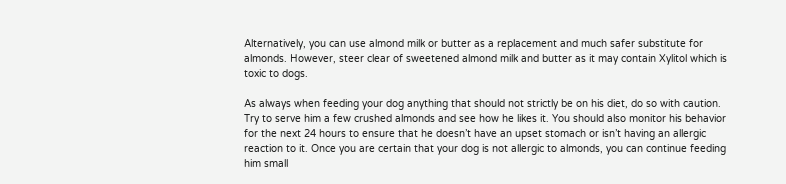Alternatively, you can use almond milk or butter as a replacement and much safer substitute for almonds. However, steer clear of sweetened almond milk and butter as it may contain Xylitol which is toxic to dogs.

As always when feeding your dog anything that should not strictly be on his diet, do so with caution. Try to serve him a few crushed almonds and see how he likes it. You should also monitor his behavior for the next 24 hours to ensure that he doesn’t have an upset stomach or isn’t having an allergic reaction to it. Once you are certain that your dog is not allergic to almonds, you can continue feeding him small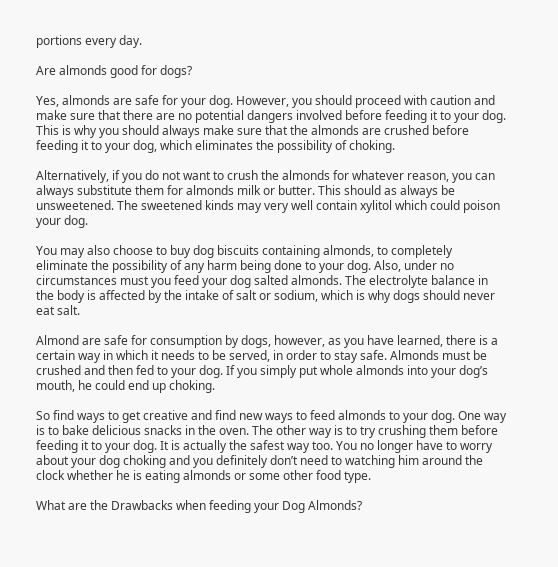portions every day.

Are almonds good for dogs?

Yes, almonds are safe for your dog. However, you should proceed with caution and make sure that there are no potential dangers involved before feeding it to your dog.  This is why you should always make sure that the almonds are crushed before feeding it to your dog, which eliminates the possibility of choking.

Alternatively, if you do not want to crush the almonds for whatever reason, you can always substitute them for almonds milk or butter. This should as always be unsweetened. The sweetened kinds may very well contain xylitol which could poison your dog.

You may also choose to buy dog biscuits containing almonds, to completely eliminate the possibility of any harm being done to your dog. Also, under no circumstances must you feed your dog salted almonds. The electrolyte balance in the body is affected by the intake of salt or sodium, which is why dogs should never eat salt.

Almond are safe for consumption by dogs, however, as you have learned, there is a certain way in which it needs to be served, in order to stay safe. Almonds must be crushed and then fed to your dog. If you simply put whole almonds into your dog’s mouth, he could end up choking.

So find ways to get creative and find new ways to feed almonds to your dog. One way is to bake delicious snacks in the oven. The other way is to try crushing them before feeding it to your dog. It is actually the safest way too. You no longer have to worry about your dog choking and you definitely don’t need to watching him around the clock whether he is eating almonds or some other food type.

What are the Drawbacks when feeding your Dog Almonds?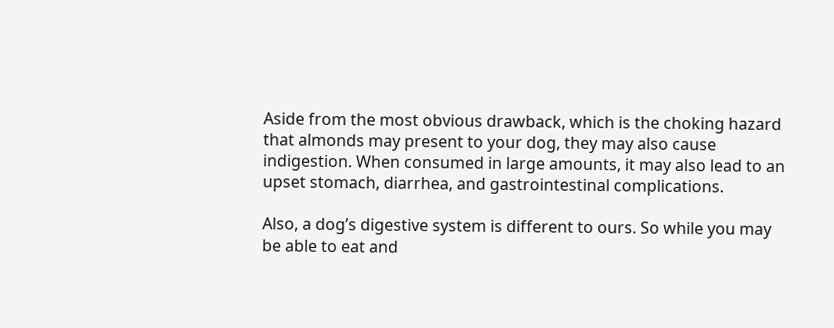Aside from the most obvious drawback, which is the choking hazard that almonds may present to your dog, they may also cause indigestion. When consumed in large amounts, it may also lead to an upset stomach, diarrhea, and gastrointestinal complications.

Also, a dog’s digestive system is different to ours. So while you may be able to eat and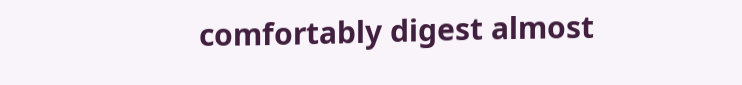comfortably digest almost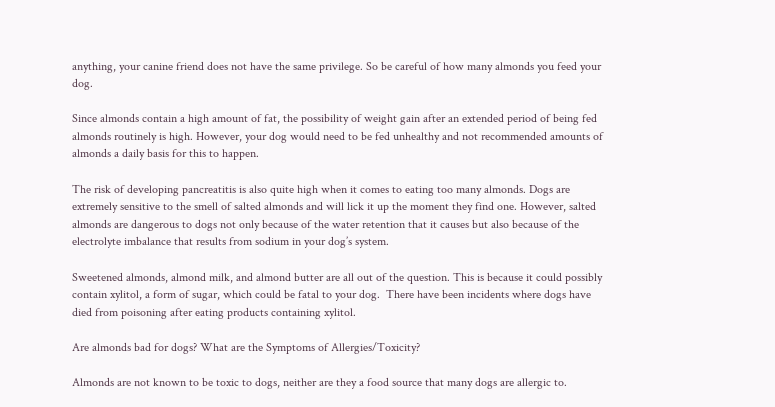anything, your canine friend does not have the same privilege. So be careful of how many almonds you feed your dog.

Since almonds contain a high amount of fat, the possibility of weight gain after an extended period of being fed almonds routinely is high. However, your dog would need to be fed unhealthy and not recommended amounts of almonds a daily basis for this to happen.

The risk of developing pancreatitis is also quite high when it comes to eating too many almonds. Dogs are extremely sensitive to the smell of salted almonds and will lick it up the moment they find one. However, salted almonds are dangerous to dogs not only because of the water retention that it causes but also because of the electrolyte imbalance that results from sodium in your dog’s system.

Sweetened almonds, almond milk, and almond butter are all out of the question. This is because it could possibly contain xylitol, a form of sugar, which could be fatal to your dog.  There have been incidents where dogs have died from poisoning after eating products containing xylitol.

Are almonds bad for dogs? What are the Symptoms of Allergies/Toxicity?

Almonds are not known to be toxic to dogs, neither are they a food source that many dogs are allergic to.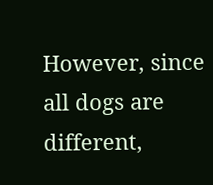However, since all dogs are different,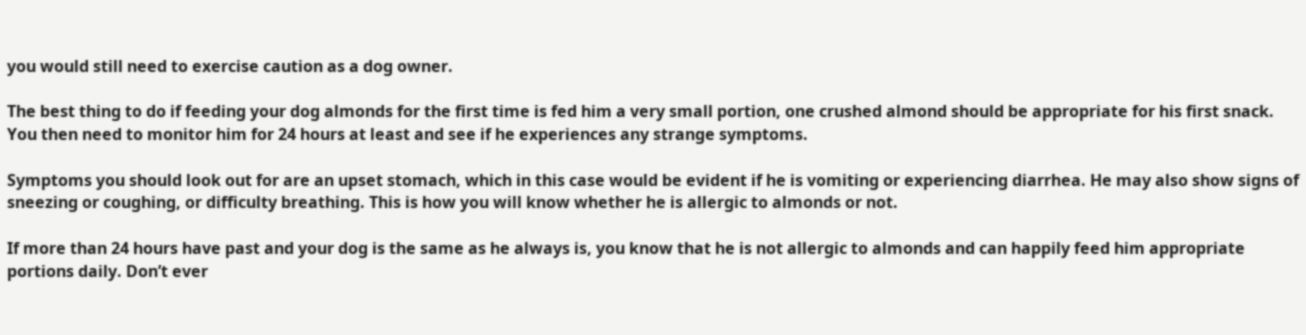you would still need to exercise caution as a dog owner.

The best thing to do if feeding your dog almonds for the first time is fed him a very small portion, one crushed almond should be appropriate for his first snack. You then need to monitor him for 24 hours at least and see if he experiences any strange symptoms.

Symptoms you should look out for are an upset stomach, which in this case would be evident if he is vomiting or experiencing diarrhea. He may also show signs of sneezing or coughing, or difficulty breathing. This is how you will know whether he is allergic to almonds or not.

If more than 24 hours have past and your dog is the same as he always is, you know that he is not allergic to almonds and can happily feed him appropriate portions daily. Don’t ever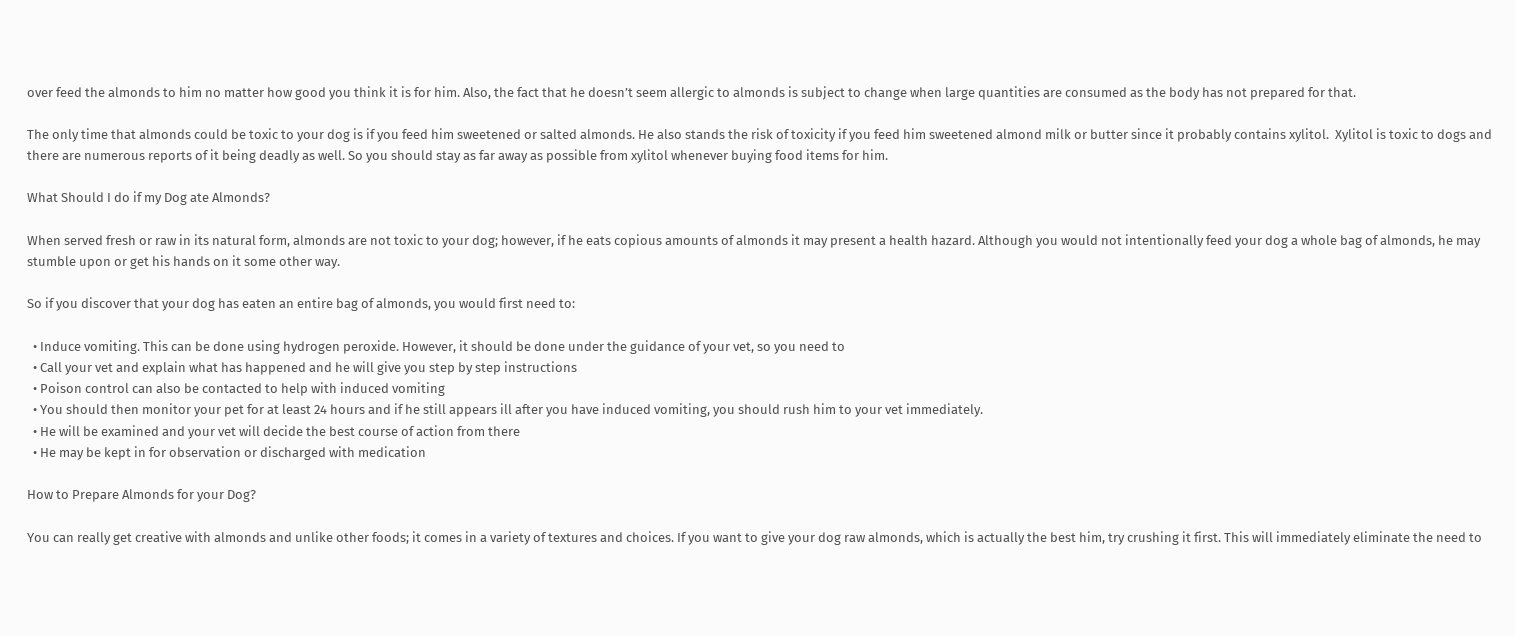over feed the almonds to him no matter how good you think it is for him. Also, the fact that he doesn’t seem allergic to almonds is subject to change when large quantities are consumed as the body has not prepared for that.

The only time that almonds could be toxic to your dog is if you feed him sweetened or salted almonds. He also stands the risk of toxicity if you feed him sweetened almond milk or butter since it probably contains xylitol.  Xylitol is toxic to dogs and there are numerous reports of it being deadly as well. So you should stay as far away as possible from xylitol whenever buying food items for him.

What Should I do if my Dog ate Almonds?

When served fresh or raw in its natural form, almonds are not toxic to your dog; however, if he eats copious amounts of almonds it may present a health hazard. Although you would not intentionally feed your dog a whole bag of almonds, he may stumble upon or get his hands on it some other way.

So if you discover that your dog has eaten an entire bag of almonds, you would first need to:

  • Induce vomiting. This can be done using hydrogen peroxide. However, it should be done under the guidance of your vet, so you need to
  • Call your vet and explain what has happened and he will give you step by step instructions
  • Poison control can also be contacted to help with induced vomiting
  • You should then monitor your pet for at least 24 hours and if he still appears ill after you have induced vomiting, you should rush him to your vet immediately.
  • He will be examined and your vet will decide the best course of action from there
  • He may be kept in for observation or discharged with medication

How to Prepare Almonds for your Dog?

You can really get creative with almonds and unlike other foods; it comes in a variety of textures and choices. If you want to give your dog raw almonds, which is actually the best him, try crushing it first. This will immediately eliminate the need to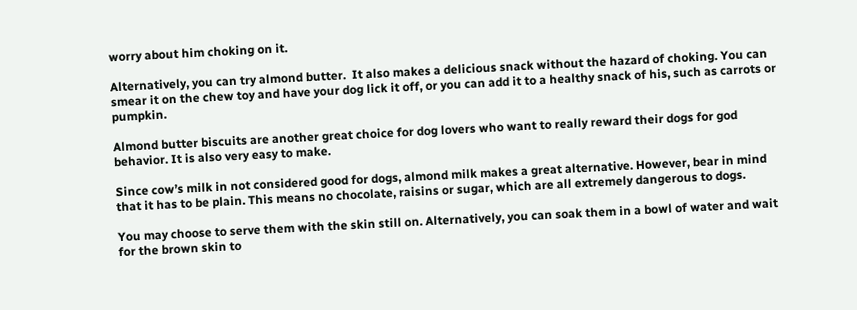worry about him choking on it.

Alternatively, you can try almond butter.  It also makes a delicious snack without the hazard of choking. You can smear it on the chew toy and have your dog lick it off, or you can add it to a healthy snack of his, such as carrots or pumpkin.

Almond butter biscuits are another great choice for dog lovers who want to really reward their dogs for god behavior. It is also very easy to make.

Since cow’s milk in not considered good for dogs, almond milk makes a great alternative. However, bear in mind that it has to be plain. This means no chocolate, raisins or sugar, which are all extremely dangerous to dogs.

You may choose to serve them with the skin still on. Alternatively, you can soak them in a bowl of water and wait for the brown skin to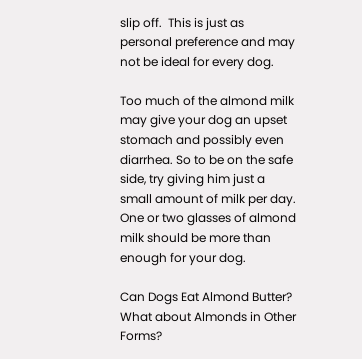slip off.  This is just as personal preference and may not be ideal for every dog.

Too much of the almond milk may give your dog an upset stomach and possibly even diarrhea. So to be on the safe side, try giving him just a small amount of milk per day. One or two glasses of almond milk should be more than enough for your dog.

Can Dogs Eat Almond Butter? What about Almonds in Other Forms?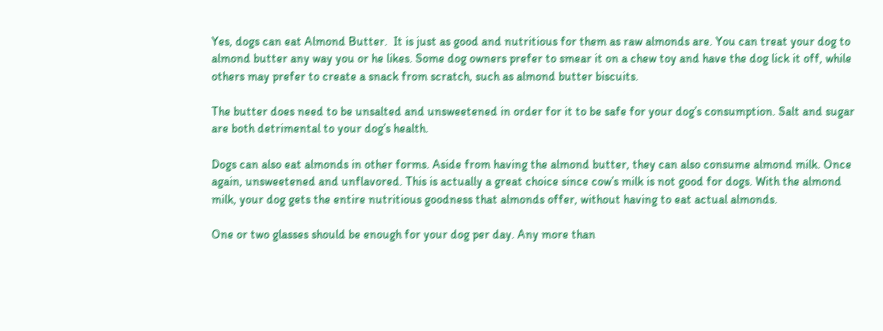Yes, dogs can eat Almond Butter.  It is just as good and nutritious for them as raw almonds are. You can treat your dog to almond butter any way you or he likes. Some dog owners prefer to smear it on a chew toy and have the dog lick it off, while others may prefer to create a snack from scratch, such as almond butter biscuits.

The butter does need to be unsalted and unsweetened in order for it to be safe for your dog’s consumption. Salt and sugar are both detrimental to your dog’s health.

Dogs can also eat almonds in other forms. Aside from having the almond butter, they can also consume almond milk. Once again, unsweetened and unflavored. This is actually a great choice since cow’s milk is not good for dogs. With the almond milk, your dog gets the entire nutritious goodness that almonds offer, without having to eat actual almonds.

One or two glasses should be enough for your dog per day. Any more than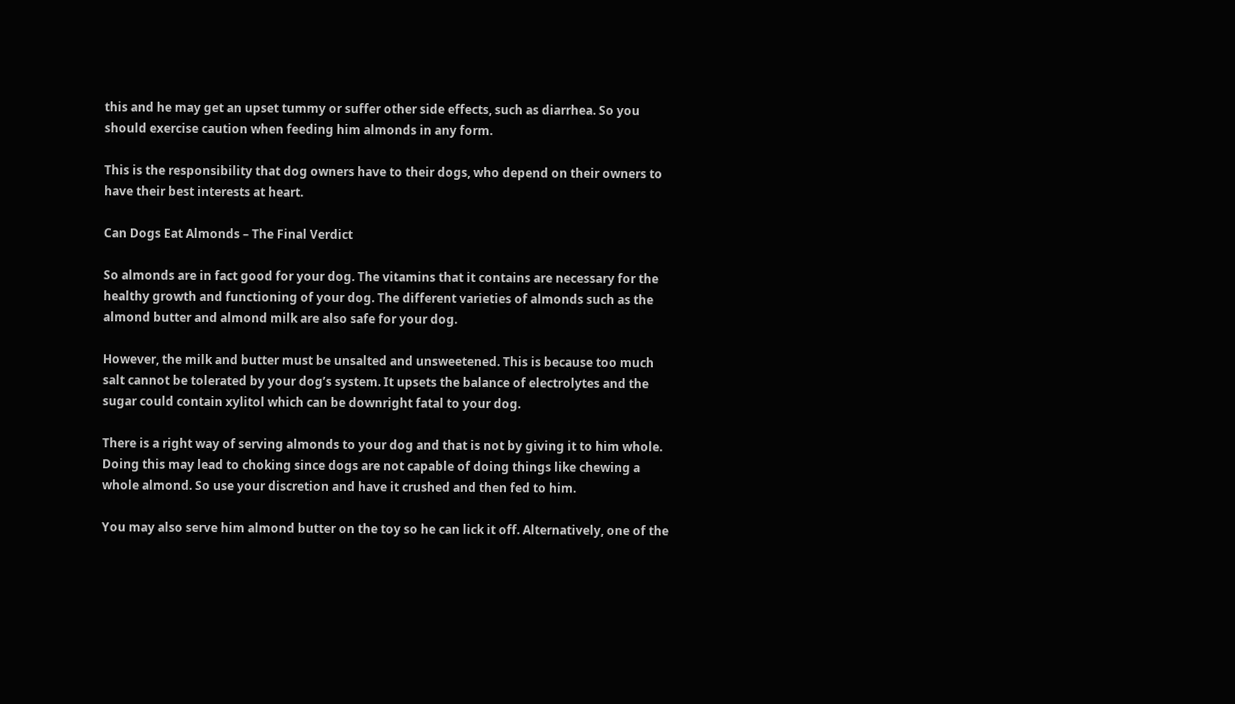this and he may get an upset tummy or suffer other side effects, such as diarrhea. So you should exercise caution when feeding him almonds in any form.

This is the responsibility that dog owners have to their dogs, who depend on their owners to have their best interests at heart.

Can Dogs Eat Almonds – The Final Verdict

So almonds are in fact good for your dog. The vitamins that it contains are necessary for the healthy growth and functioning of your dog. The different varieties of almonds such as the almond butter and almond milk are also safe for your dog.

However, the milk and butter must be unsalted and unsweetened. This is because too much salt cannot be tolerated by your dog’s system. It upsets the balance of electrolytes and the sugar could contain xylitol which can be downright fatal to your dog.

There is a right way of serving almonds to your dog and that is not by giving it to him whole. Doing this may lead to choking since dogs are not capable of doing things like chewing a whole almond. So use your discretion and have it crushed and then fed to him.

You may also serve him almond butter on the toy so he can lick it off. Alternatively, one of the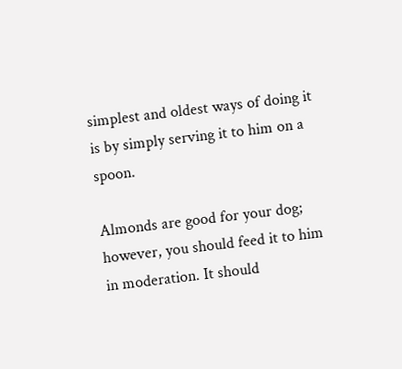simplest and oldest ways of doing it is by simply serving it to him on a spoon.

Almonds are good for your dog; however, you should feed it to him in moderation. It should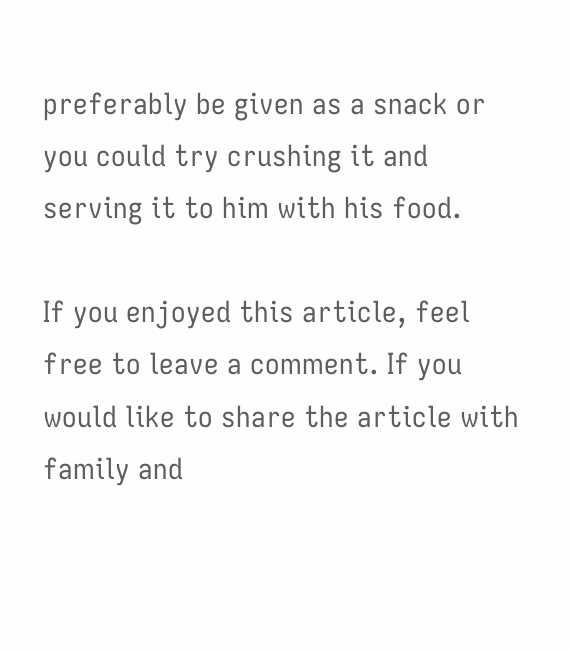preferably be given as a snack or you could try crushing it and serving it to him with his food.

If you enjoyed this article, feel free to leave a comment. If you would like to share the article with family and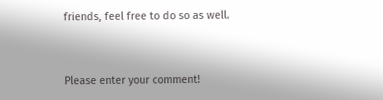friends, feel free to do so as well.



Please enter your comment!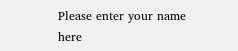Please enter your name here